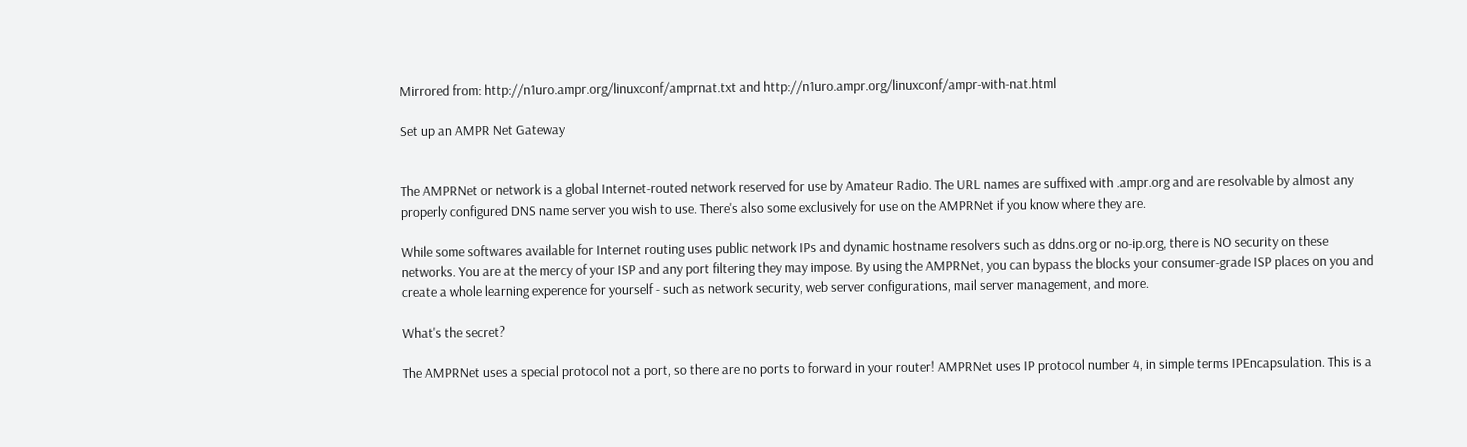Mirrored from: http://n1uro.ampr.org/linuxconf/amprnat.txt and http://n1uro.ampr.org/linuxconf/ampr-with-nat.html

Set up an AMPR Net Gateway


The AMPRNet or network is a global Internet-routed network reserved for use by Amateur Radio. The URL names are suffixed with .ampr.org and are resolvable by almost any properly configured DNS name server you wish to use. There's also some exclusively for use on the AMPRNet if you know where they are.

While some softwares available for Internet routing uses public network IPs and dynamic hostname resolvers such as ddns.org or no-ip.org, there is NO security on these networks. You are at the mercy of your ISP and any port filtering they may impose. By using the AMPRNet, you can bypass the blocks your consumer-grade ISP places on you and create a whole learning experence for yourself - such as network security, web server configurations, mail server management, and more.

What's the secret?

The AMPRNet uses a special protocol not a port, so there are no ports to forward in your router! AMPRNet uses IP protocol number 4, in simple terms IPEncapsulation. This is a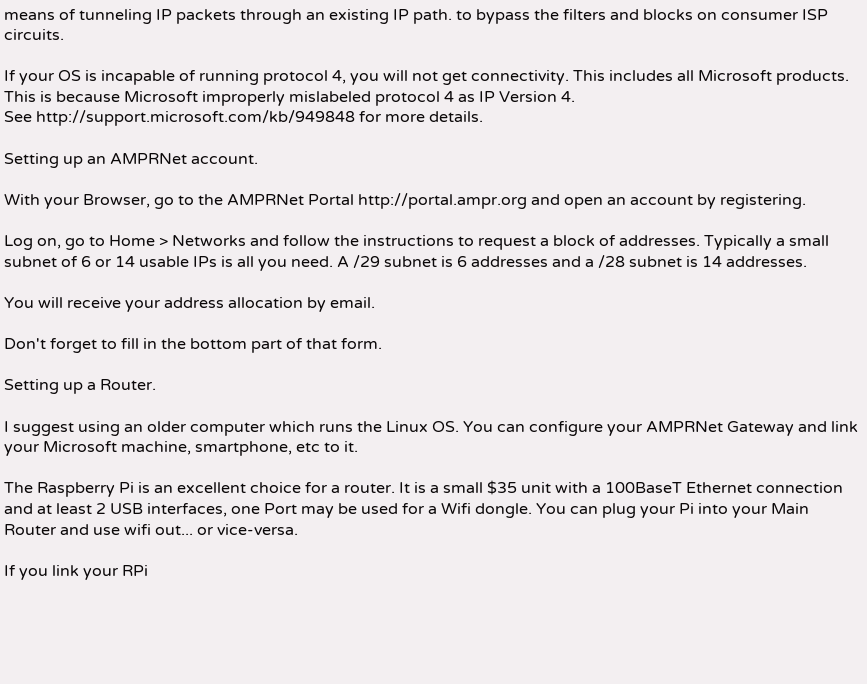means of tunneling IP packets through an existing IP path. to bypass the filters and blocks on consumer ISP circuits.

If your OS is incapable of running protocol 4, you will not get connectivity. This includes all Microsoft products. This is because Microsoft improperly mislabeled protocol 4 as IP Version 4.
See http://support.microsoft.com/kb/949848 for more details.

Setting up an AMPRNet account.

With your Browser, go to the AMPRNet Portal http://portal.ampr.org and open an account by registering.

Log on, go to Home > Networks and follow the instructions to request a block of addresses. Typically a small subnet of 6 or 14 usable IPs is all you need. A /29 subnet is 6 addresses and a /28 subnet is 14 addresses.

You will receive your address allocation by email.

Don't forget to fill in the bottom part of that form.

Setting up a Router.

I suggest using an older computer which runs the Linux OS. You can configure your AMPRNet Gateway and link your Microsoft machine, smartphone, etc to it.

The Raspberry Pi is an excellent choice for a router. It is a small $35 unit with a 100BaseT Ethernet connection and at least 2 USB interfaces, one Port may be used for a Wifi dongle. You can plug your Pi into your Main Router and use wifi out... or vice-versa.

If you link your RPi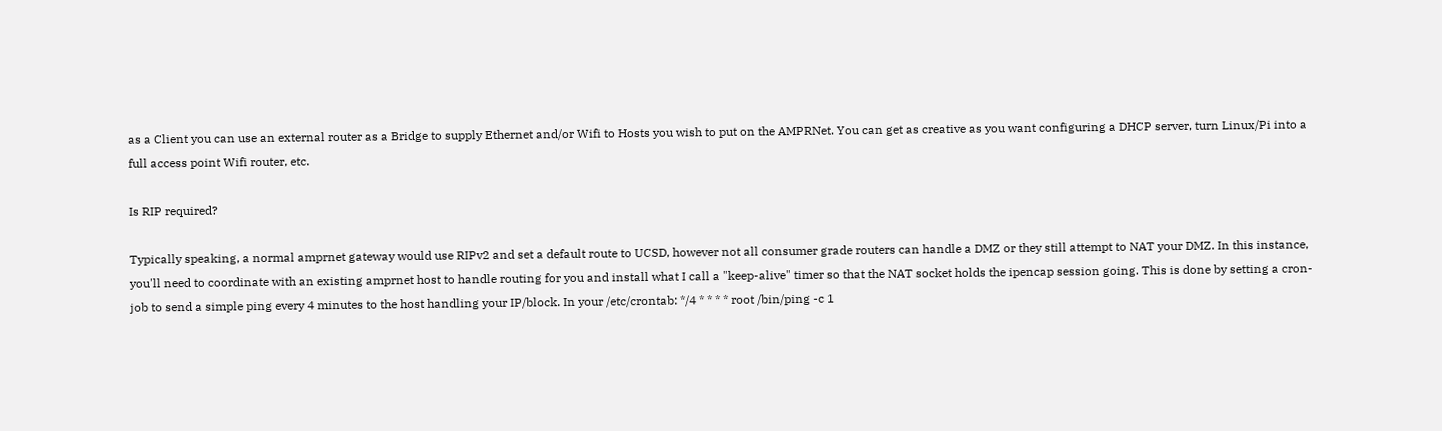as a Client you can use an external router as a Bridge to supply Ethernet and/or Wifi to Hosts you wish to put on the AMPRNet. You can get as creative as you want configuring a DHCP server, turn Linux/Pi into a full access point Wifi router, etc.

Is RIP required?

Typically speaking, a normal amprnet gateway would use RIPv2 and set a default route to UCSD, however not all consumer grade routers can handle a DMZ or they still attempt to NAT your DMZ. In this instance, you'll need to coordinate with an existing amprnet host to handle routing for you and install what I call a "keep-alive" timer so that the NAT socket holds the ipencap session going. This is done by setting a cron-job to send a simple ping every 4 minutes to the host handling your IP/block. In your /etc/crontab: */4 * * * * root /bin/ping -c 1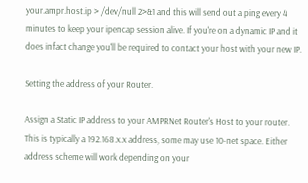your.ampr.host.ip > /dev/null 2>&1 and this will send out a ping every 4 minutes to keep your ipencap session alive. If you're on a dynamic IP and it does infact change you'll be required to contact your host with your new IP.

Setting the address of your Router.

Assign a Static IP address to your AMPRNet Router's Host to your router.
This is typically a 192.168.x.x address, some may use 10-net space. Either address scheme will work depending on your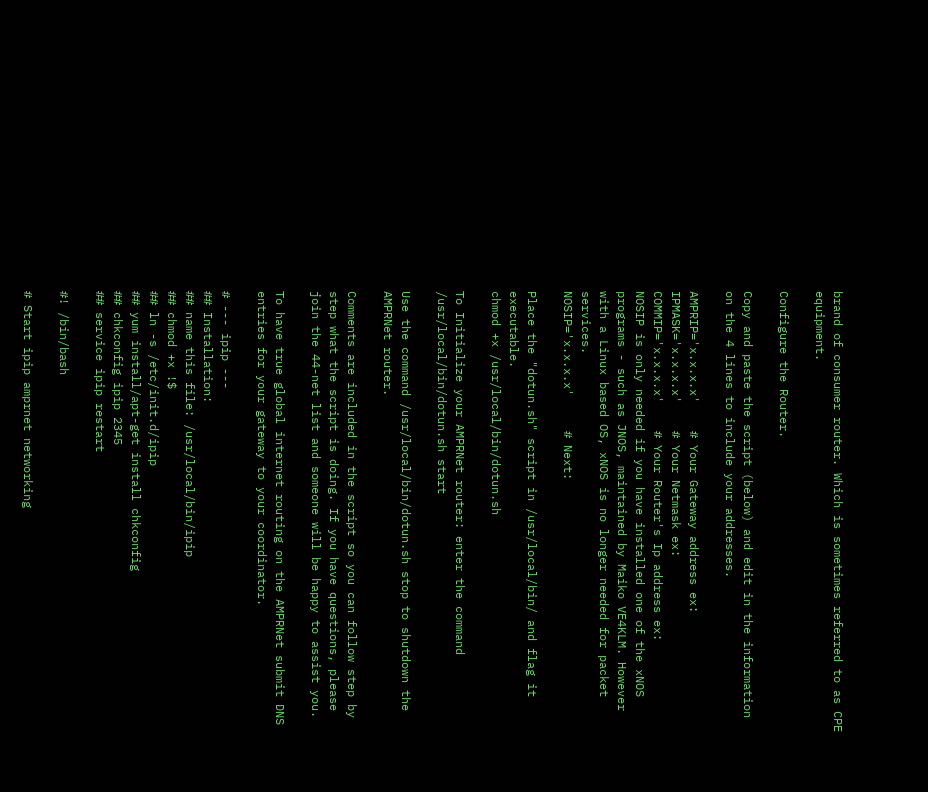brand of consumer router. Which is sometimes referred to as CPE equipment.

Configure the Router.

Copy and paste the script (below) and edit in the information on the 4 lines to include your addresses.

AMPRIP='x.x.x.x'    # Your Gateway address ex:
IPMASK='x.x.x.x'    # Your Netmask ex:
COMMIP='x.x.x.x'    # Your Router's Ip address ex:
NOSIP is only needed if you have installed one of the xNOS programs - such as JNOS, maintained by Maiko VE4KLM. However with a Linux based OS, xNOS is no longer needed for packet services.
NOSIP='x.x.x.x'     # Next:

Place the "dotun.sh" script in /usr/local/bin/ and flag it executable.
chmod +x /usr/local/bin/dotun.sh

To Initialize your AMPRNet router: enter the command /usr/local/bin/dotun.sh start

Use the command /usr/local/bin/dotun.sh stop to shutdown the AMPRNet router.

Comments are included in the script so you can follow step by step what the script is doing. If you have questions, please join the 44-net list and someone will be happy to assist you.

To have true global internet routing on the AMPRNet submit DNS entries for your gateway to your coordinator.

# --- ipip ---
## Installation:
## name this file: /usr/local/bin/ipip
## chmod +x !$
## ln -s /etc/init.d/ipip
## yum install/apt-get install chkconfig
## chkconfig ipip 2345
## service ipip restart

#! /bin/bash

# Start ipip amprnet networking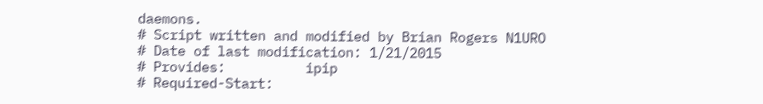daemons.
# Script written and modified by Brian Rogers N1URO
# Date of last modification: 1/21/2015
# Provides:          ipip
# Required-Start: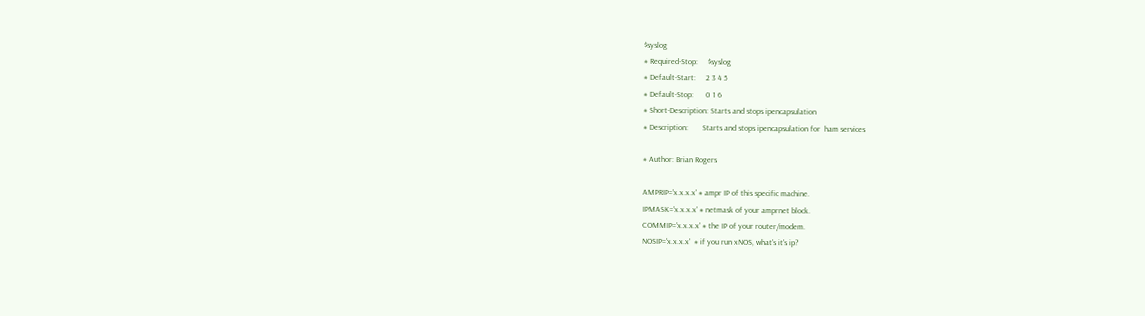$syslog
# Required-Stop:     $syslog
# Default-Start:     2 3 4 5
# Default-Stop:      0 1 6
# Short-Description: Starts and stops ipencapsulation
# Description:       Starts and stops ipencapsulation for  ham services

# Author: Brian Rogers

AMPRIP='x.x.x.x' # ampr IP of this specific machine.
IPMASK='x.x.x.x' # netmask of your amprnet block.
COMMIP='x.x.x.x' # the IP of your router/modem.
NOSIP='x.x.x.x'  # if you run xNOS, what's it's ip?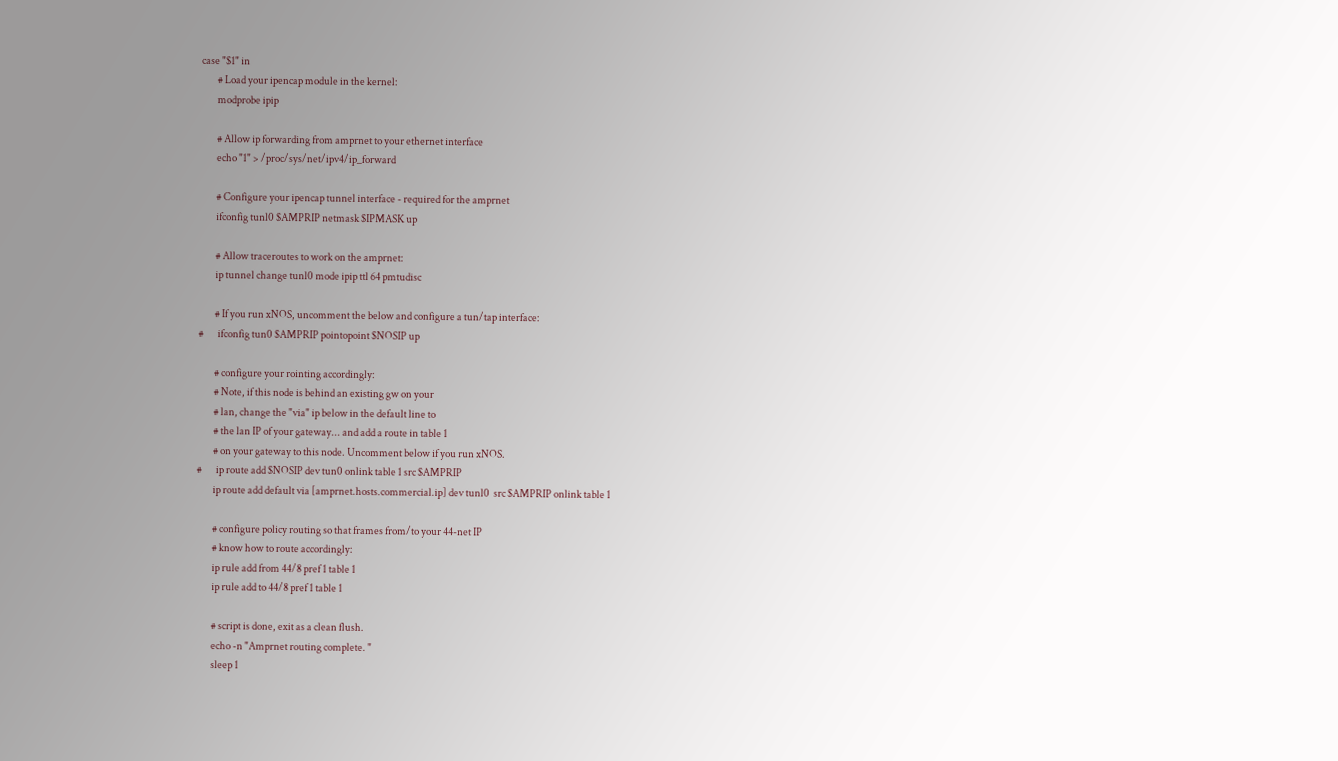case "$1" in
        # Load your ipencap module in the kernel:
        modprobe ipip

        # Allow ip forwarding from amprnet to your ethernet interface
        echo "1" > /proc/sys/net/ipv4/ip_forward

        # Configure your ipencap tunnel interface - required for the amprnet
        ifconfig tunl0 $AMPRIP netmask $IPMASK up

        # Allow traceroutes to work on the amprnet:
        ip tunnel change tunl0 mode ipip ttl 64 pmtudisc

        # If you run xNOS, uncomment the below and configure a tun/tap interface:
#       ifconfig tun0 $AMPRIP pointopoint $NOSIP up

        # configure your rointing accordingly:
        # Note, if this node is behind an existing gw on your
        # lan, change the "via" ip below in the default line to
        # the lan IP of your gateway... and add a route in table 1
        # on your gateway to this node. Uncomment below if you run xNOS.
#       ip route add $NOSIP dev tun0 onlink table 1 src $AMPRIP
        ip route add default via [amprnet.hosts.commercial.ip] dev tunl0  src $AMPRIP onlink table 1

        # configure policy routing so that frames from/to your 44-net IP
        # know how to route accordingly:
        ip rule add from 44/8 pref 1 table 1
        ip rule add to 44/8 pref 1 table 1

        # script is done, exit as a clean flush.
        echo -n "Amprnet routing complete. "
        sleep 1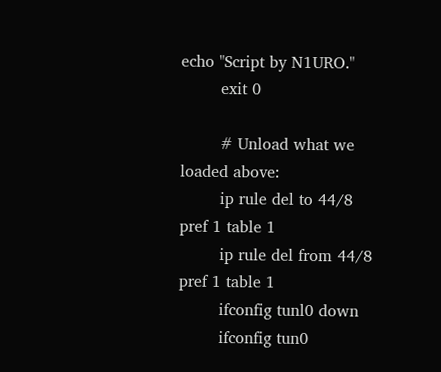echo "Script by N1URO."
        exit 0

        # Unload what we loaded above:
        ip rule del to 44/8 pref 1 table 1
        ip rule del from 44/8 pref 1 table 1
        ifconfig tunl0 down
        ifconfig tun0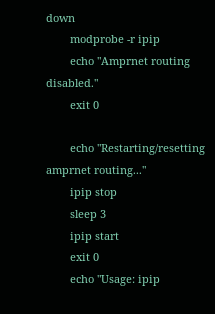down
        modprobe -r ipip
        echo "Amprnet routing disabled."
        exit 0

        echo "Restarting/resetting amprnet routing..."
        ipip stop
        sleep 3
        ipip start
        exit 0
        echo "Usage: ipip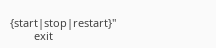{start|stop|restart}"
        exit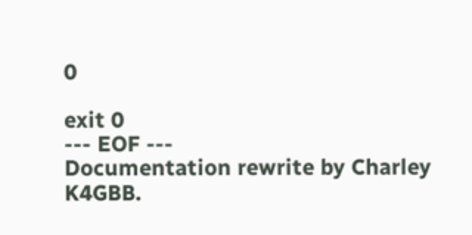0

exit 0
--- EOF ---
Documentation rewrite by Charley K4GBB.